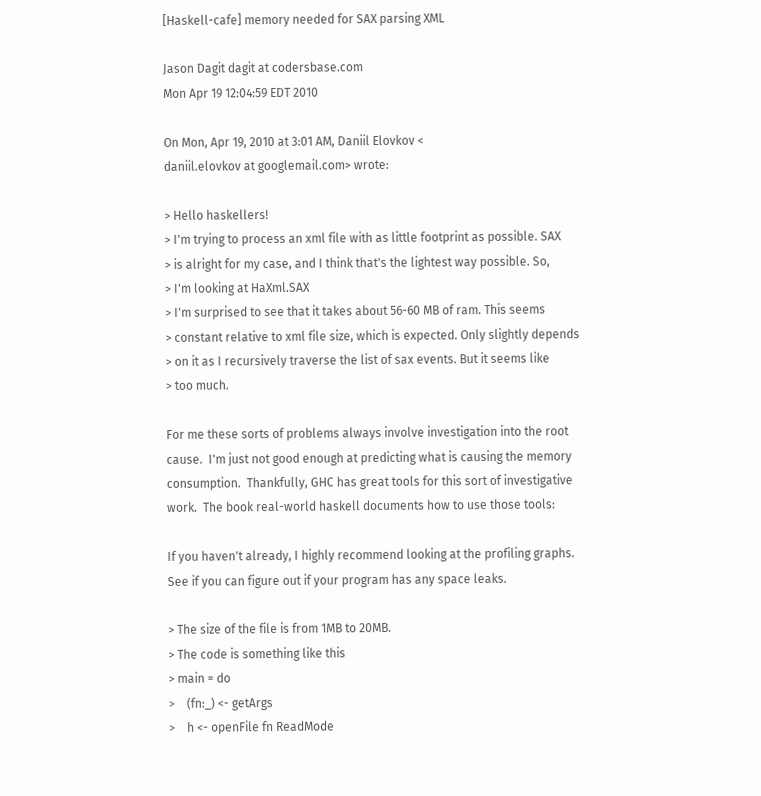[Haskell-cafe] memory needed for SAX parsing XML

Jason Dagit dagit at codersbase.com
Mon Apr 19 12:04:59 EDT 2010

On Mon, Apr 19, 2010 at 3:01 AM, Daniil Elovkov <
daniil.elovkov at googlemail.com> wrote:

> Hello haskellers!
> I'm trying to process an xml file with as little footprint as possible. SAX
> is alright for my case, and I think that's the lightest way possible. So,
> I'm looking at HaXml.SAX
> I'm surprised to see that it takes about 56-60 MB of ram. This seems
> constant relative to xml file size, which is expected. Only slightly depends
> on it as I recursively traverse the list of sax events. But it seems like
> too much.

For me these sorts of problems always involve investigation into the root
cause.  I'm just not good enough at predicting what is causing the memory
consumption.  Thankfully, GHC has great tools for this sort of investigative
work.  The book real-world haskell documents how to use those tools:

If you haven't already, I highly recommend looking at the profiling graphs.
See if you can figure out if your program has any space leaks.

> The size of the file is from 1MB to 20MB.
> The code is something like this
> main = do
>    (fn:_) <- getArgs
>    h <- openFile fn ReadMode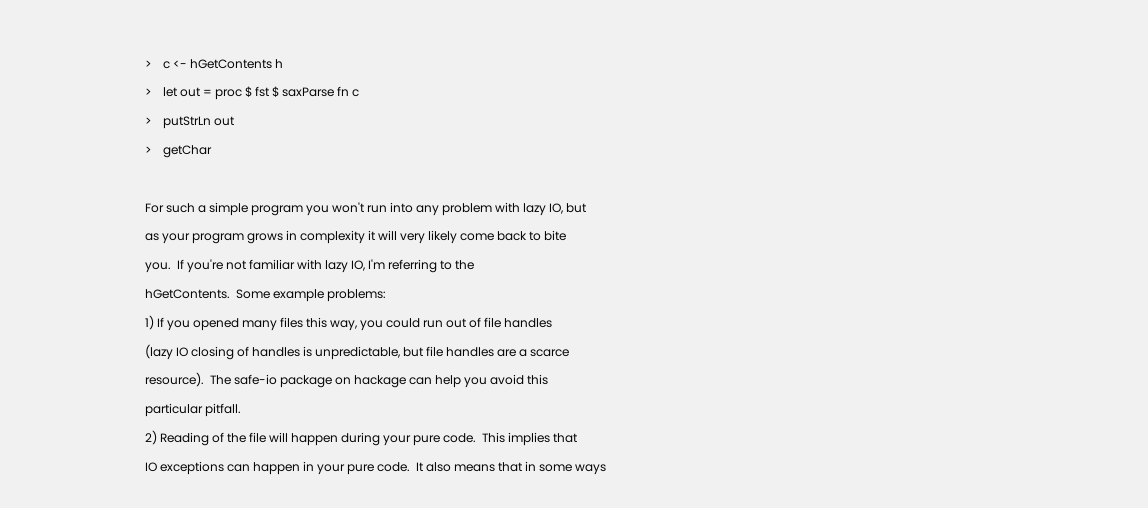>    c <- hGetContents h
>    let out = proc $ fst $ saxParse fn c
>    putStrLn out
>    getChar

For such a simple program you won't run into any problem with lazy IO, but
as your program grows in complexity it will very likely come back to bite
you.  If you're not familiar with lazy IO, I'm referring to the
hGetContents.  Some example problems:
1) If you opened many files this way, you could run out of file handles
(lazy IO closing of handles is unpredictable, but file handles are a scarce
resource).  The safe-io package on hackage can help you avoid this
particular pitfall.
2) Reading of the file will happen during your pure code.  This implies that
IO exceptions can happen in your pure code.  It also means that in some ways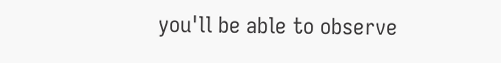you'll be able to observe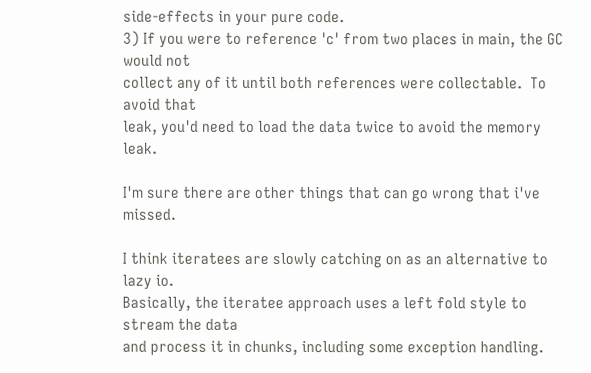side-effects in your pure code.
3) If you were to reference 'c' from two places in main, the GC would not
collect any of it until both references were collectable.  To avoid that
leak, you'd need to load the data twice to avoid the memory leak.

I'm sure there are other things that can go wrong that i've missed.

I think iteratees are slowly catching on as an alternative to lazy io.
Basically, the iteratee approach uses a left fold style to stream the data
and process it in chunks, including some exception handling.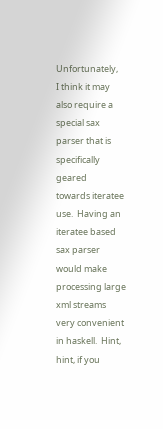Unfortunately,
I think it may also require a special sax parser that is specifically geared
towards iteratee use.  Having an iteratee based sax parser would make
processing large xml streams very convenient in haskell.  Hint, hint, if you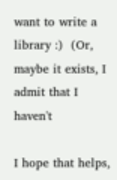want to write a library :)  (Or, maybe it exists, I admit that I haven't

I hope that helps,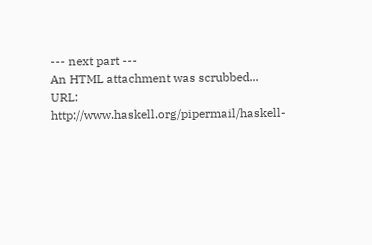--- next part ---
An HTML attachment was scrubbed...
URL: http://www.haskell.org/pipermail/haskell-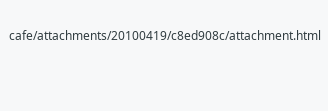cafe/attachments/20100419/c8ed908c/attachment.html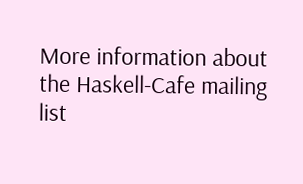More information about the Haskell-Cafe mailing list